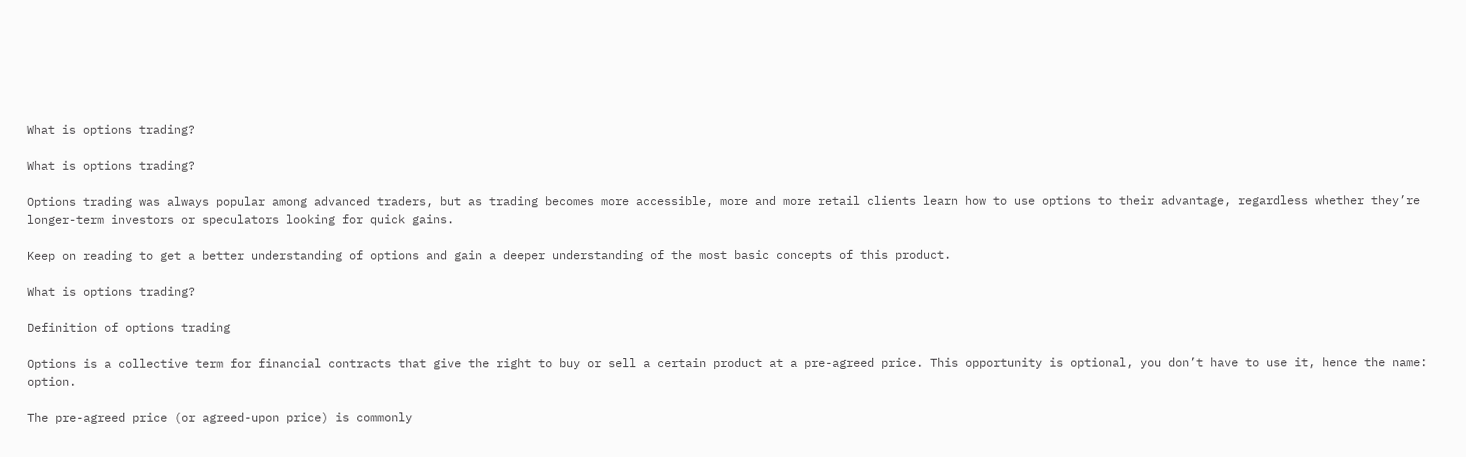What is options trading?

What is options trading?

Options trading was always popular among advanced traders, but as trading becomes more accessible, more and more retail clients learn how to use options to their advantage, regardless whether they’re longer-term investors or speculators looking for quick gains.

Keep on reading to get a better understanding of options and gain a deeper understanding of the most basic concepts of this product.

What is options trading?

Definition of options trading

Options is a collective term for financial contracts that give the right to buy or sell a certain product at a pre-agreed price. This opportunity is optional, you don’t have to use it, hence the name: option.

The pre-agreed price (or agreed-upon price) is commonly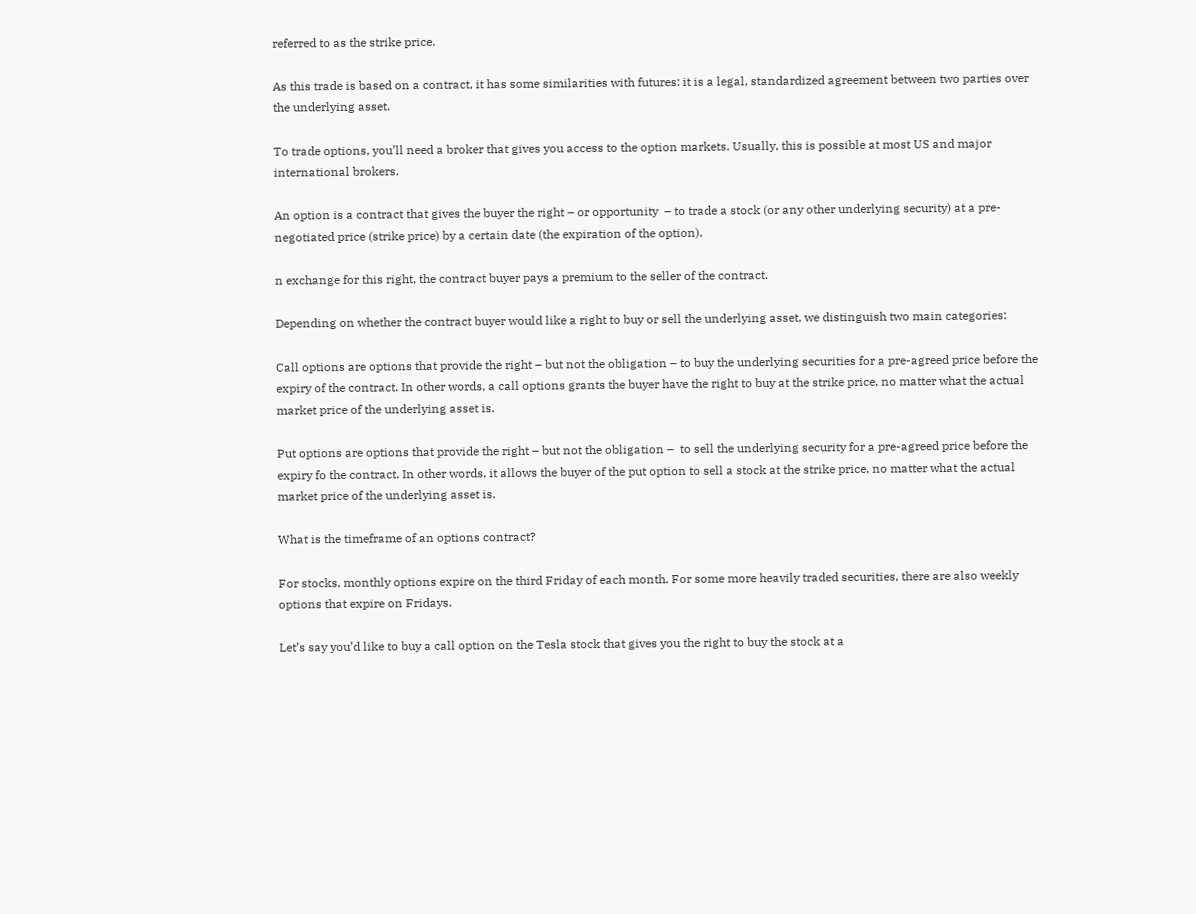referred to as the strike price.

As this trade is based on a contract, it has some similarities with futures: it is a legal, standardized agreement between two parties over the underlying asset.

To trade options, you’ll need a broker that gives you access to the option markets. Usually, this is possible at most US and major international brokers.

An option is a contract that gives the buyer the right – or opportunity  – to trade a stock (or any other underlying security) at a pre-negotiated price (strike price) by a certain date (the expiration of the option).

n exchange for this right, the contract buyer pays a premium to the seller of the contract.

Depending on whether the contract buyer would like a right to buy or sell the underlying asset, we distinguish two main categories:

Call options are options that provide the right – but not the obligation – to buy the underlying securities for a pre-agreed price before the expiry of the contract. In other words, a call options grants the buyer have the right to buy at the strike price, no matter what the actual market price of the underlying asset is.

Put options are options that provide the right – but not the obligation –  to sell the underlying security for a pre-agreed price before the expiry fo the contract. In other words, it allows the buyer of the put option to sell a stock at the strike price, no matter what the actual market price of the underlying asset is.

What is the timeframe of an options contract?

For stocks, monthly options expire on the third Friday of each month. For some more heavily traded securities, there are also weekly options that expire on Fridays.

Let’s say you’d like to buy a call option on the Tesla stock that gives you the right to buy the stock at a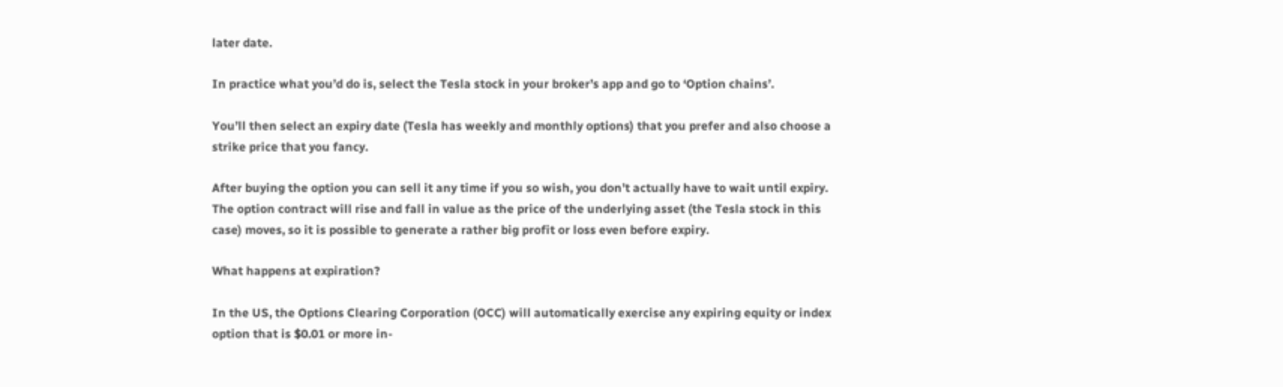later date.

In practice what you’d do is, select the Tesla stock in your broker’s app and go to ‘Option chains’.

You’ll then select an expiry date (Tesla has weekly and monthly options) that you prefer and also choose a strike price that you fancy.

After buying the option you can sell it any time if you so wish, you don’t actually have to wait until expiry. The option contract will rise and fall in value as the price of the underlying asset (the Tesla stock in this case) moves, so it is possible to generate a rather big profit or loss even before expiry.

What happens at expiration?

In the US, the Options Clearing Corporation (OCC) will automatically exercise any expiring equity or index option that is $0.01 or more in-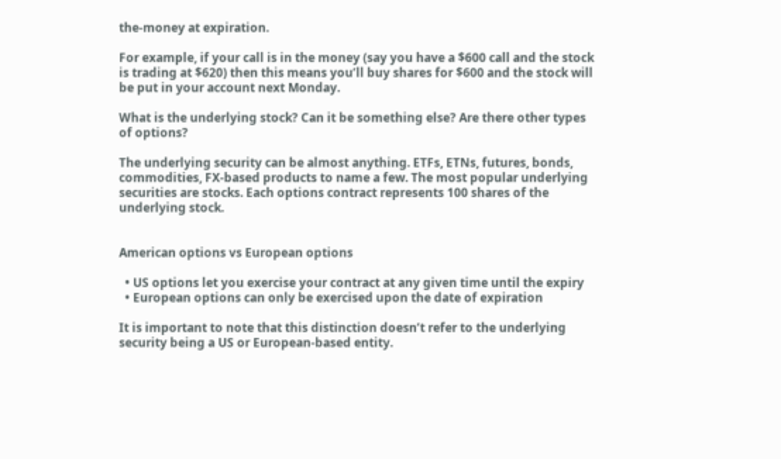the-money at expiration.

For example, if your call is in the money (say you have a $600 call and the stock is trading at $620) then this means you’ll buy shares for $600 and the stock will be put in your account next Monday.

What is the underlying stock? Can it be something else? Are there other types of options?

The underlying security can be almost anything. ETFs, ETNs, futures, bonds, commodities, FX-based products to name a few. The most popular underlying securities are stocks. Each options contract represents 100 shares of the underlying stock.


American options vs European options

  • US options let you exercise your contract at any given time until the expiry
  • European options can only be exercised upon the date of expiration

It is important to note that this distinction doesn’t refer to the underlying security being a US or European-based entity.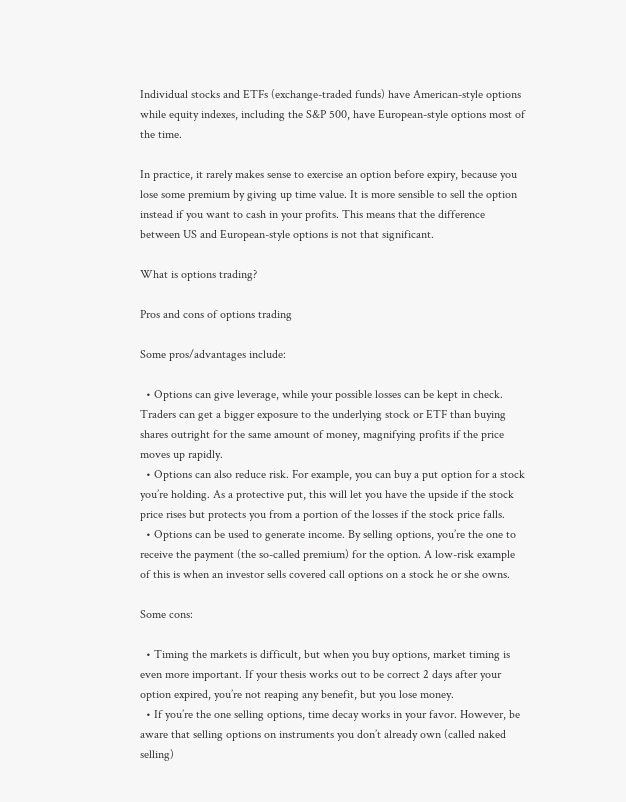Individual stocks and ETFs (exchange-traded funds) have American-style options while equity indexes, including the S&P 500, have European-style options most of the time.

In practice, it rarely makes sense to exercise an option before expiry, because you lose some premium by giving up time value. It is more sensible to sell the option instead if you want to cash in your profits. This means that the difference between US and European-style options is not that significant.

What is options trading?

Pros and cons of options trading

Some pros/advantages include:

  • Options can give leverage, while your possible losses can be kept in check. Traders can get a bigger exposure to the underlying stock or ETF than buying shares outright for the same amount of money, magnifying profits if the price moves up rapidly.
  • Options can also reduce risk. For example, you can buy a put option for a stock you’re holding. As a protective put, this will let you have the upside if the stock price rises but protects you from a portion of the losses if the stock price falls.
  • Options can be used to generate income. By selling options, you’re the one to receive the payment (the so-called premium) for the option. A low-risk example of this is when an investor sells covered call options on a stock he or she owns.

Some cons:

  • Timing the markets is difficult, but when you buy options, market timing is even more important. If your thesis works out to be correct 2 days after your option expired, you’re not reaping any benefit, but you lose money.
  • If you’re the one selling options, time decay works in your favor. However, be aware that selling options on instruments you don’t already own (called naked selling)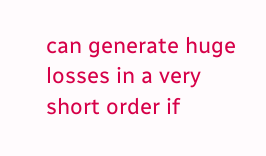can generate huge losses in a very short order if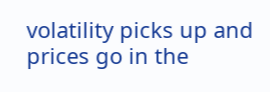volatility picks up and prices go in the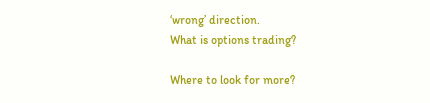‘wrong’ direction.
What is options trading?

Where to look for more?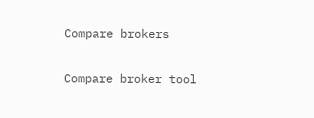Compare brokers

Compare broker tool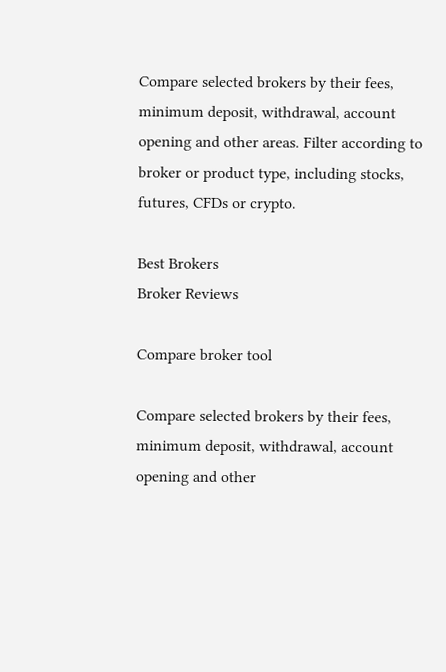Compare selected brokers by their fees, minimum deposit, withdrawal, account opening and other areas. Filter according to broker or product type, including stocks, futures, CFDs or crypto.

Best Brokers
Broker Reviews

Compare broker tool

Compare selected brokers by their fees, minimum deposit, withdrawal, account opening and other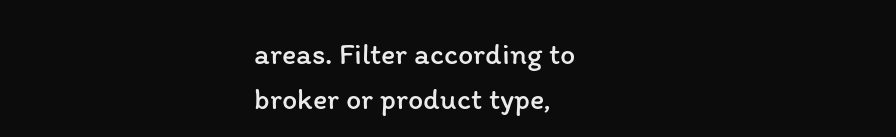areas. Filter according to broker or product type,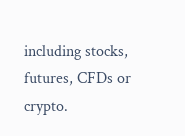including stocks, futures, CFDs or crypto.